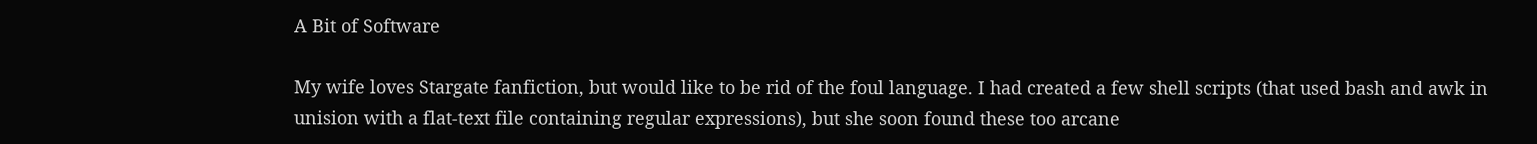A Bit of Software

My wife loves Stargate fanfiction, but would like to be rid of the foul language. I had created a few shell scripts (that used bash and awk in unision with a flat-text file containing regular expressions), but she soon found these too arcane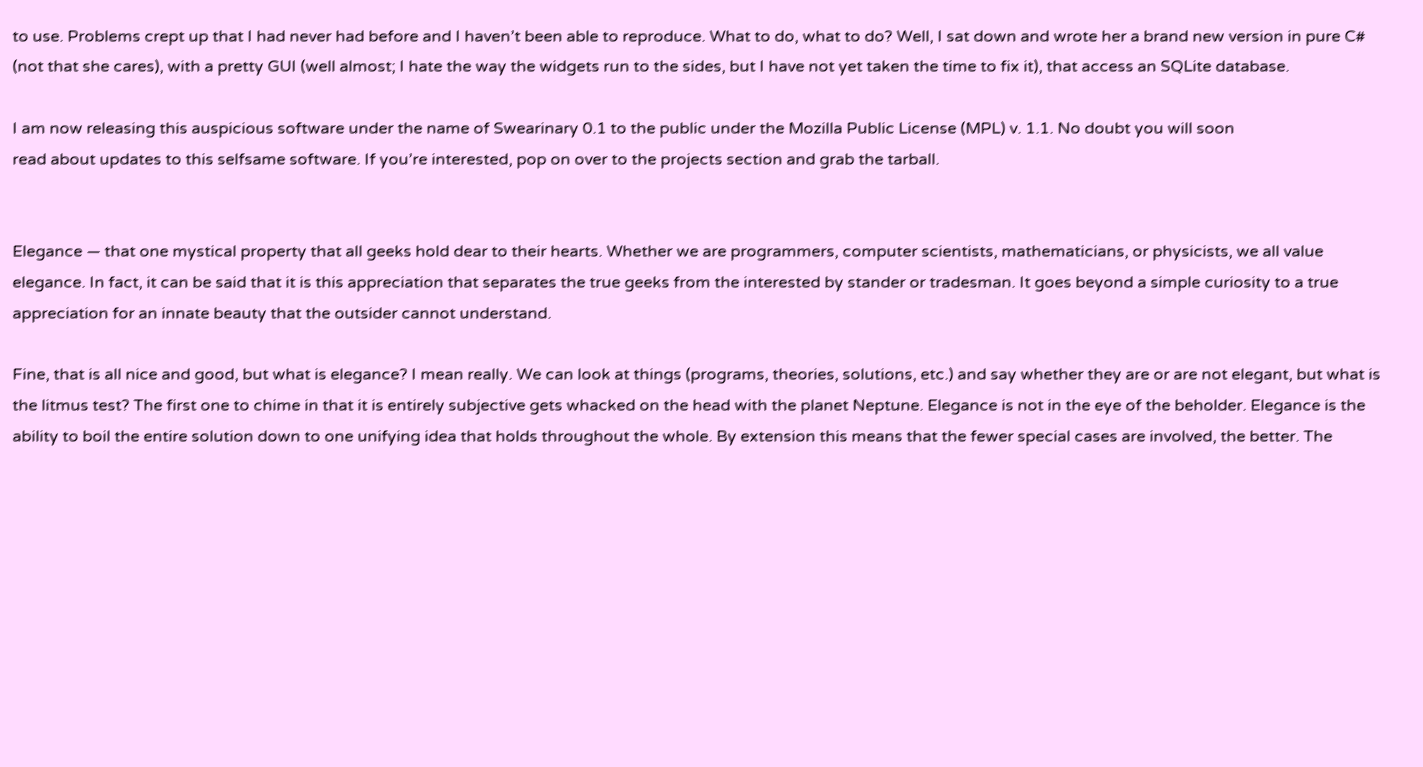to use. Problems crept up that I had never had before and I haven’t been able to reproduce. What to do, what to do? Well, I sat down and wrote her a brand new version in pure C# (not that she cares), with a pretty GUI (well almost; I hate the way the widgets run to the sides, but I have not yet taken the time to fix it), that access an SQLite database.

I am now releasing this auspicious software under the name of Swearinary 0.1 to the public under the Mozilla Public License (MPL) v. 1.1. No doubt you will soon
read about updates to this selfsame software. If you’re interested, pop on over to the projects section and grab the tarball.


Elegance — that one mystical property that all geeks hold dear to their hearts. Whether we are programmers, computer scientists, mathematicians, or physicists, we all value elegance. In fact, it can be said that it is this appreciation that separates the true geeks from the interested by stander or tradesman. It goes beyond a simple curiosity to a true appreciation for an innate beauty that the outsider cannot understand.

Fine, that is all nice and good, but what is elegance? I mean really. We can look at things (programs, theories, solutions, etc.) and say whether they are or are not elegant, but what is the litmus test? The first one to chime in that it is entirely subjective gets whacked on the head with the planet Neptune. Elegance is not in the eye of the beholder. Elegance is the ability to boil the entire solution down to one unifying idea that holds throughout the whole. By extension this means that the fewer special cases are involved, the better. The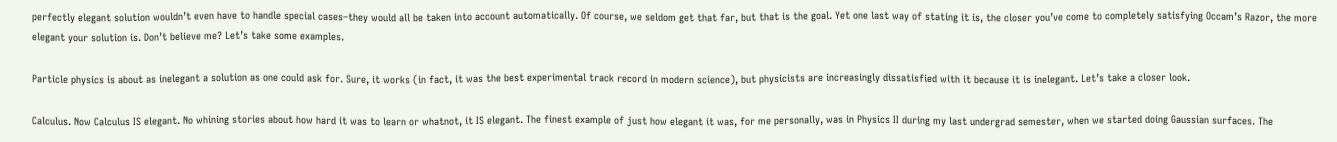perfectly elegant solution wouldn’t even have to handle special cases–they would all be taken into account automatically. Of course, we seldom get that far, but that is the goal. Yet one last way of stating it is, the closer you’ve come to completely satisfying Occam’s Razor, the more elegant your solution is. Don’t believe me? Let’s take some examples.

Particle physics is about as inelegant a solution as one could ask for. Sure, it works (in fact, it was the best experimental track record in modern science), but physicists are increasingly dissatisfied with it because it is inelegant. Let’s take a closer look.

Calculus. Now Calculus IS elegant. No whining stories about how hard it was to learn or whatnot, it IS elegant. The finest example of just how elegant it was, for me personally, was in Physics II during my last undergrad semester, when we started doing Gaussian surfaces. The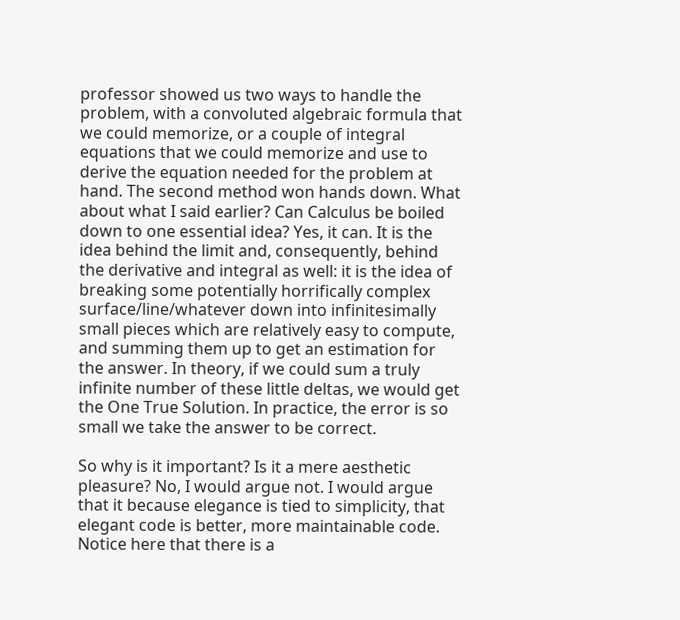professor showed us two ways to handle the problem, with a convoluted algebraic formula that we could memorize, or a couple of integral equations that we could memorize and use to derive the equation needed for the problem at hand. The second method won hands down. What about what I said earlier? Can Calculus be boiled down to one essential idea? Yes, it can. It is the idea behind the limit and, consequently, behind the derivative and integral as well: it is the idea of breaking some potentially horrifically complex surface/line/whatever down into infinitesimally small pieces which are relatively easy to compute, and summing them up to get an estimation for the answer. In theory, if we could sum a truly infinite number of these little deltas, we would get the One True Solution. In practice, the error is so small we take the answer to be correct.

So why is it important? Is it a mere aesthetic pleasure? No, I would argue not. I would argue that it because elegance is tied to simplicity, that elegant code is better, more maintainable code. Notice here that there is a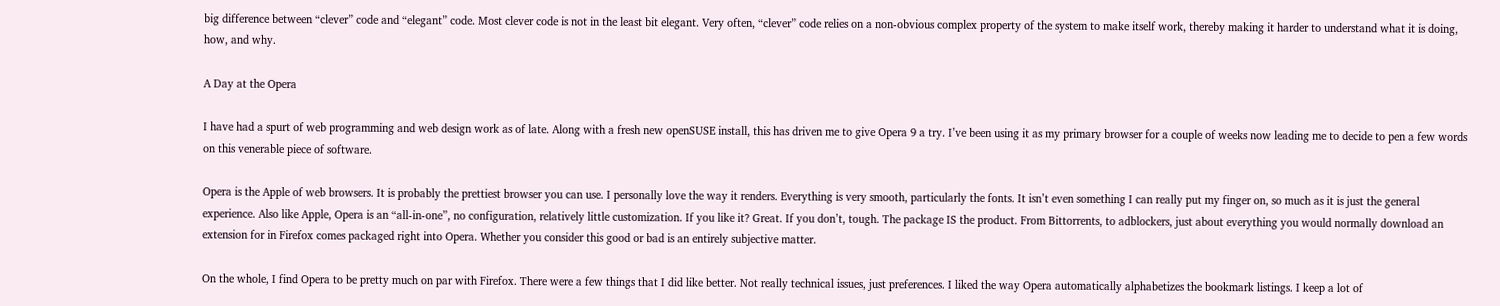big difference between “clever” code and “elegant” code. Most clever code is not in the least bit elegant. Very often, “clever” code relies on a non-obvious complex property of the system to make itself work, thereby making it harder to understand what it is doing, how, and why.

A Day at the Opera

I have had a spurt of web programming and web design work as of late. Along with a fresh new openSUSE install, this has driven me to give Opera 9 a try. I’ve been using it as my primary browser for a couple of weeks now leading me to decide to pen a few words on this venerable piece of software.

Opera is the Apple of web browsers. It is probably the prettiest browser you can use. I personally love the way it renders. Everything is very smooth, particularly the fonts. It isn’t even something I can really put my finger on, so much as it is just the general experience. Also like Apple, Opera is an “all-in-one”, no configuration, relatively little customization. If you like it? Great. If you don’t, tough. The package IS the product. From Bittorrents, to adblockers, just about everything you would normally download an extension for in Firefox comes packaged right into Opera. Whether you consider this good or bad is an entirely subjective matter.

On the whole, I find Opera to be pretty much on par with Firefox. There were a few things that I did like better. Not really technical issues, just preferences. I liked the way Opera automatically alphabetizes the bookmark listings. I keep a lot of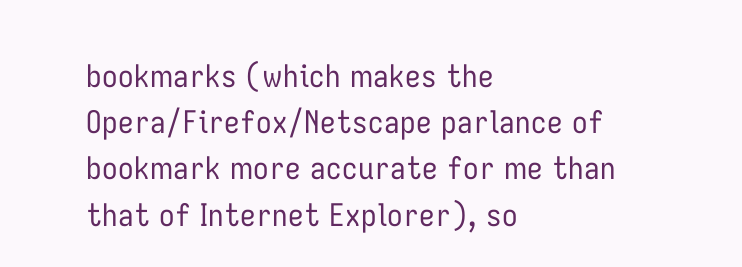bookmarks (which makes the Opera/Firefox/Netscape parlance of bookmark more accurate for me than that of Internet Explorer), so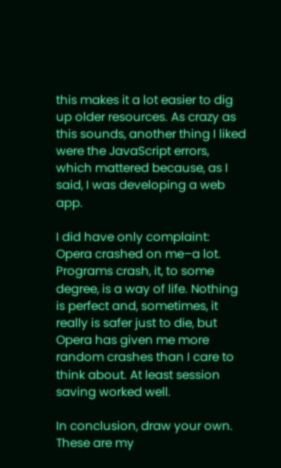this makes it a lot easier to dig up older resources. As crazy as this sounds, another thing I liked were the JavaScript errors, which mattered because, as I said, I was developing a web app.

I did have only complaint: Opera crashed on me–a lot. Programs crash, it, to some degree, is a way of life. Nothing is perfect and, sometimes, it really is safer just to die, but Opera has given me more random crashes than I care to think about. At least session saving worked well.

In conclusion, draw your own. These are my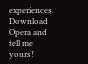experiences. Download Opera and tell me yours!